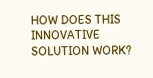HOW DOES THIS INNOVATIVE SOLUTION WORK?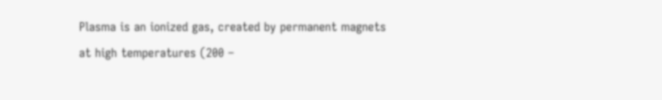Plasma is an ionized gas, created by permanent magnets at high temperatures (200 –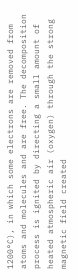1200°C), in which some electrons are removed from atoms and molecules and are free. The decomposition process is ignited by directing a small amount of heated atmospheric air (oxygen) through the strong magnetic field created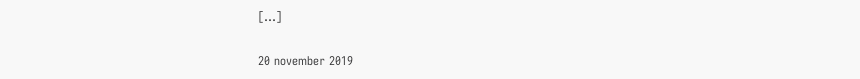[…]

20 november 2019